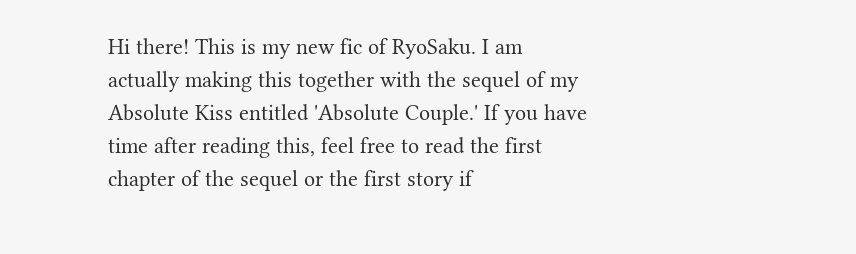Hi there! This is my new fic of RyoSaku. I am actually making this together with the sequel of my Absolute Kiss entitled 'Absolute Couple.' If you have time after reading this, feel free to read the first chapter of the sequel or the first story if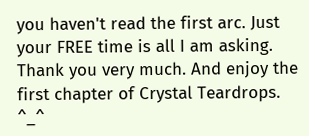you haven't read the first arc. Just your FREE time is all I am asking. Thank you very much. And enjoy the first chapter of Crystal Teardrops. ^_^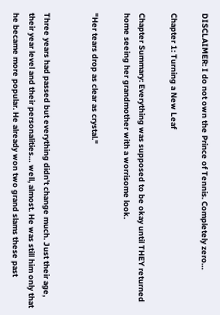DISCLAIMER: I do not own the Prince of Tennis. Completely zero…

Chapter 1: Turning a New Leaf

Chapter Summary: Everything was supposed to be okay until THEY returned home seeing her grandmother with a worrisome look.

"Her tears drop as clear as crystal."


Three years had passed but everything didn't change much. Just their age, their year level and their personalities… well, almost. He was still him only that he became more popular. He already won two grand slams these past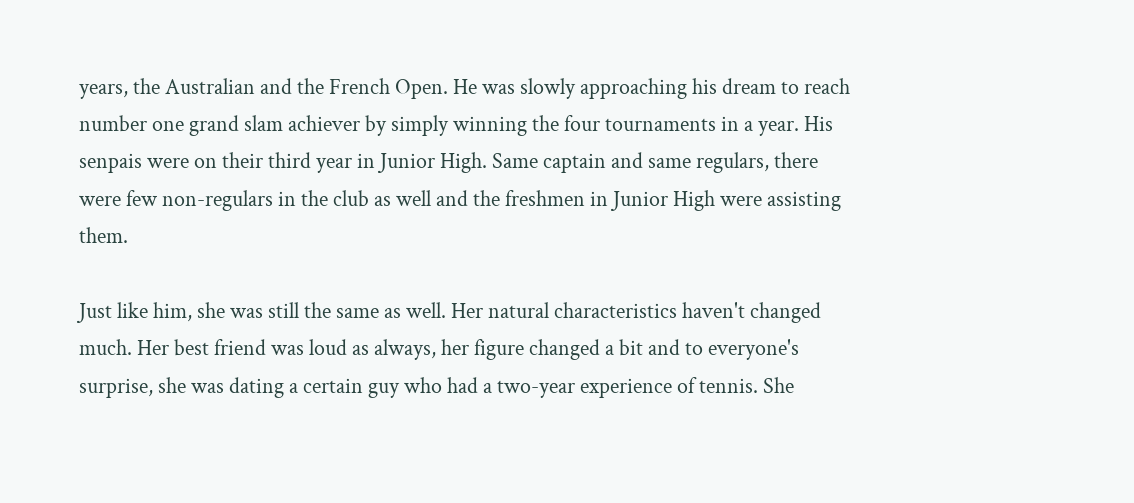years, the Australian and the French Open. He was slowly approaching his dream to reach number one grand slam achiever by simply winning the four tournaments in a year. His senpais were on their third year in Junior High. Same captain and same regulars, there were few non-regulars in the club as well and the freshmen in Junior High were assisting them.

Just like him, she was still the same as well. Her natural characteristics haven't changed much. Her best friend was loud as always, her figure changed a bit and to everyone's surprise, she was dating a certain guy who had a two-year experience of tennis. She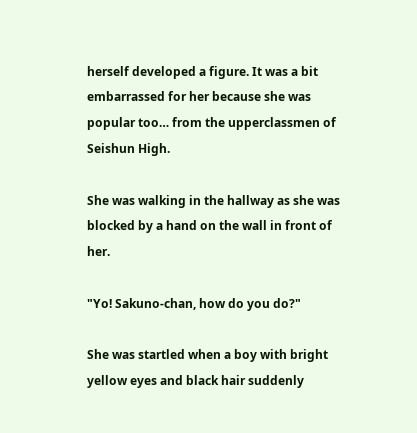herself developed a figure. It was a bit embarrassed for her because she was popular too… from the upperclassmen of Seishun High.

She was walking in the hallway as she was blocked by a hand on the wall in front of her.

"Yo! Sakuno-chan, how do you do?"

She was startled when a boy with bright yellow eyes and black hair suddenly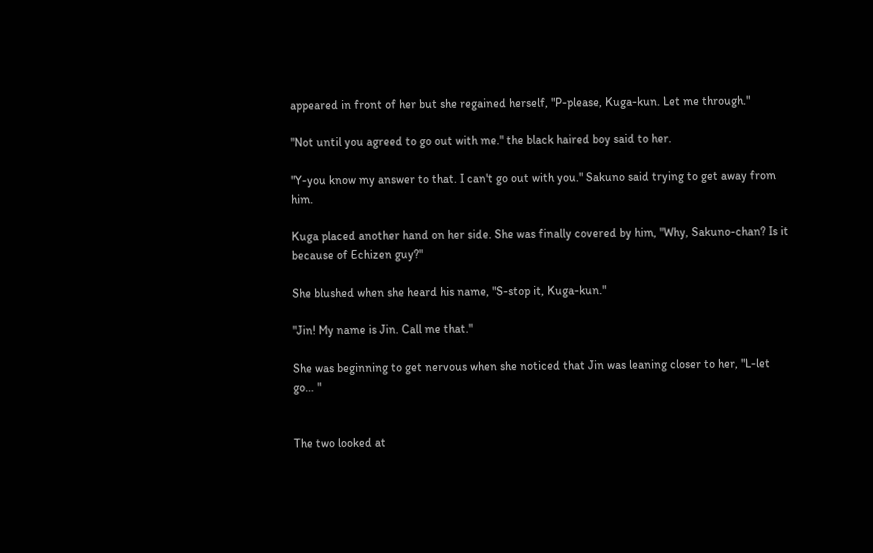appeared in front of her but she regained herself, "P-please, Kuga-kun. Let me through."

"Not until you agreed to go out with me." the black haired boy said to her.

"Y-you know my answer to that. I can't go out with you." Sakuno said trying to get away from him.

Kuga placed another hand on her side. She was finally covered by him, "Why, Sakuno-chan? Is it because of Echizen guy?"

She blushed when she heard his name, "S-stop it, Kuga-kun."

"Jin! My name is Jin. Call me that."

She was beginning to get nervous when she noticed that Jin was leaning closer to her, "L-let go… "


The two looked at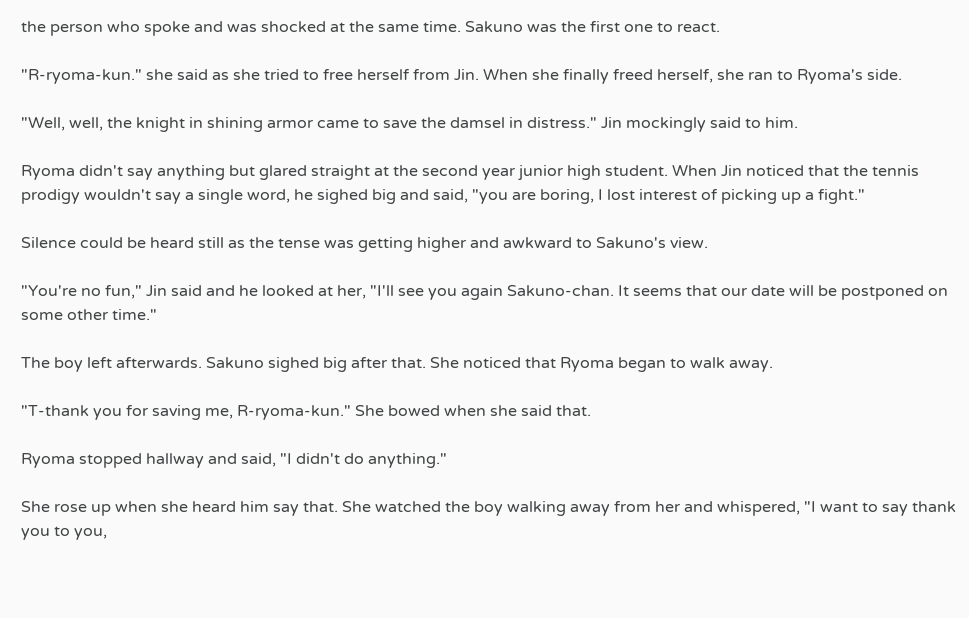the person who spoke and was shocked at the same time. Sakuno was the first one to react.

"R-ryoma-kun." she said as she tried to free herself from Jin. When she finally freed herself, she ran to Ryoma's side.

"Well, well, the knight in shining armor came to save the damsel in distress." Jin mockingly said to him.

Ryoma didn't say anything but glared straight at the second year junior high student. When Jin noticed that the tennis prodigy wouldn't say a single word, he sighed big and said, "you are boring, I lost interest of picking up a fight."

Silence could be heard still as the tense was getting higher and awkward to Sakuno's view.

"You're no fun," Jin said and he looked at her, "I'll see you again Sakuno-chan. It seems that our date will be postponed on some other time."

The boy left afterwards. Sakuno sighed big after that. She noticed that Ryoma began to walk away.

"T-thank you for saving me, R-ryoma-kun." She bowed when she said that.

Ryoma stopped hallway and said, "I didn't do anything."

She rose up when she heard him say that. She watched the boy walking away from her and whispered, "I want to say thank you to you,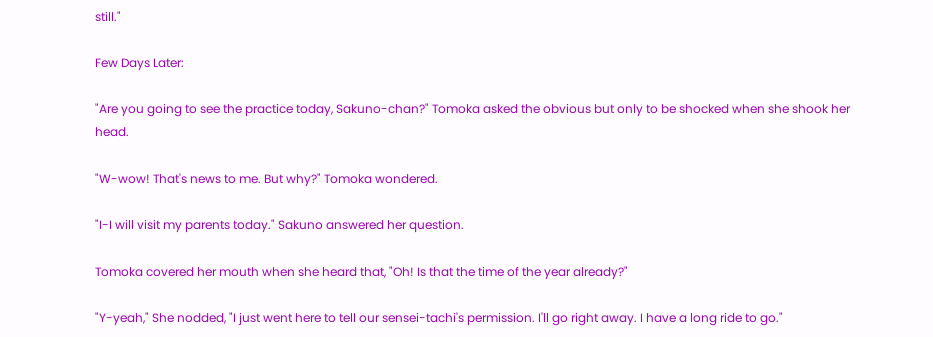still."

Few Days Later:

"Are you going to see the practice today, Sakuno-chan?" Tomoka asked the obvious but only to be shocked when she shook her head.

"W-wow! That's news to me. But why?" Tomoka wondered.

"I-I will visit my parents today." Sakuno answered her question.

Tomoka covered her mouth when she heard that, "Oh! Is that the time of the year already?"

"Y-yeah," She nodded, "I just went here to tell our sensei-tachi's permission. I'll go right away. I have a long ride to go."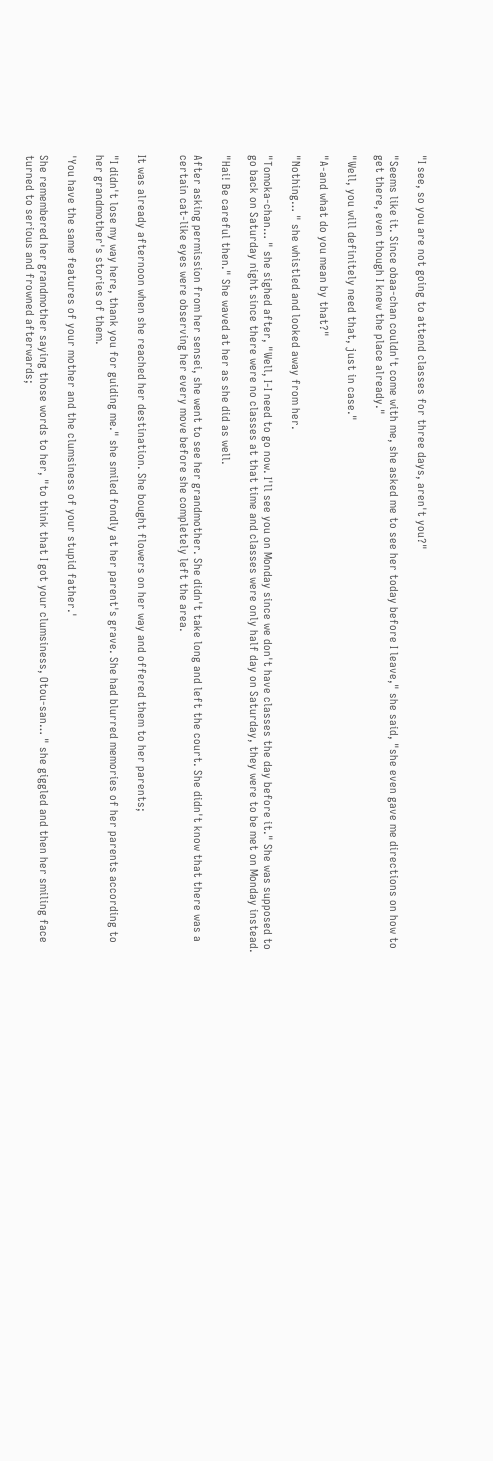"I see, so you are not going to attend classes for three days, aren't you?"

"Seems like it. Since obaa-chan couldn't come with me, she asked me to see her today before I leave," she said, "she even gave me directions on how to get there, even though I knew the place already."

"Well, you will definitely need that, just in case."

"A-and what do you mean by that?"

"Nothing… " she whistled and looked away from her.

"Tomoka-chan… " she sighed after, "Well, I-I need to go now. I'll see you on Monday since we don't have classes the day before it." She was supposed to go back on Saturday night since there were no classes at that time and classes were only half day on Saturday, they were to be met on Monday instead.

"Hai! Be careful then." She waved at her as she did as well.

After asking permission from her sensei, she went to see her grandmother. She didn't take long and left the court. She didn't know that there was a certain cat-like eyes were observing her every move before she completely left the area.


It was already afternoon when she reached her destination. She bought flowers on her way and offered them to her parents;

"I didn't lose my way here, thank you for guiding me." she smiled fondly at her parent's grave. She had blurred memories of her parents according to her grandmother's stories of them.

'You have the same features of your mother and the clumsiness of your stupid father.'

She remembered her grandmother saying those words to her, "to think that I got your clumsiness, Otou-san… " she giggled and then her smiling face turned to serious and frowned afterwards;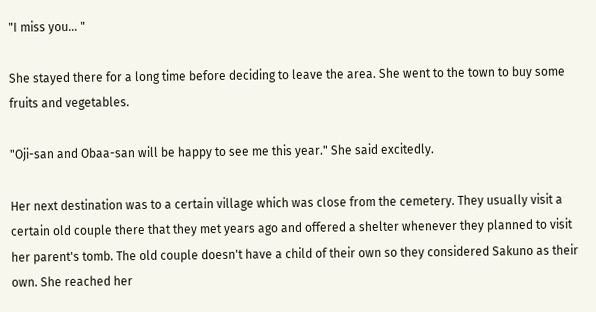"I miss you… "

She stayed there for a long time before deciding to leave the area. She went to the town to buy some fruits and vegetables.

"Oji-san and Obaa-san will be happy to see me this year." She said excitedly.

Her next destination was to a certain village which was close from the cemetery. They usually visit a certain old couple there that they met years ago and offered a shelter whenever they planned to visit her parent's tomb. The old couple doesn't have a child of their own so they considered Sakuno as their own. She reached her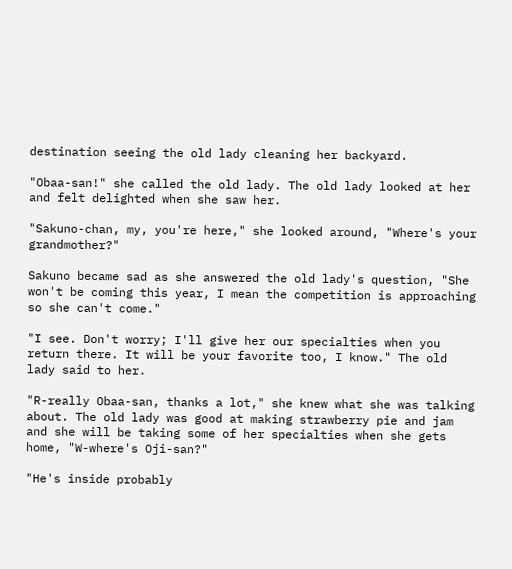destination seeing the old lady cleaning her backyard.

"Obaa-san!" she called the old lady. The old lady looked at her and felt delighted when she saw her.

"Sakuno-chan, my, you're here," she looked around, "Where's your grandmother?"

Sakuno became sad as she answered the old lady's question, "She won't be coming this year, I mean the competition is approaching so she can't come."

"I see. Don't worry; I'll give her our specialties when you return there. It will be your favorite too, I know." The old lady said to her.

"R-really Obaa-san, thanks a lot," she knew what she was talking about. The old lady was good at making strawberry pie and jam and she will be taking some of her specialties when she gets home, "W-where's Oji-san?"

"He's inside probably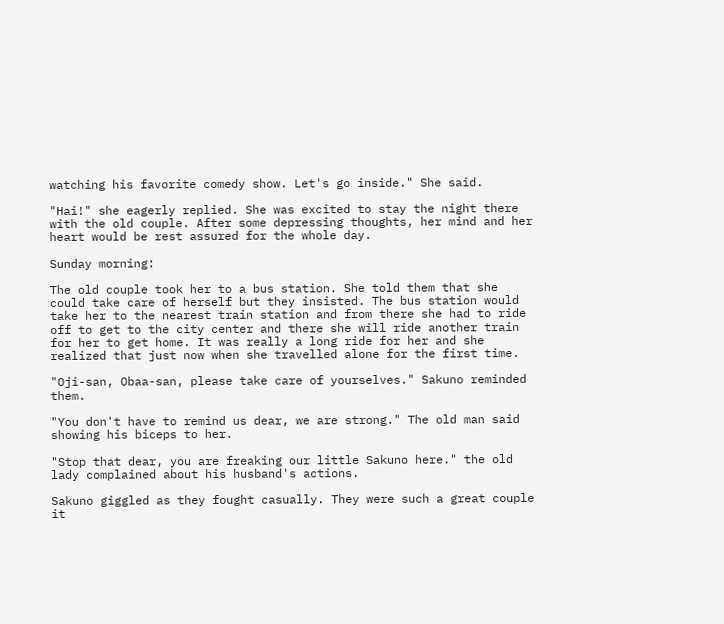watching his favorite comedy show. Let's go inside." She said.

"Hai!" she eagerly replied. She was excited to stay the night there with the old couple. After some depressing thoughts, her mind and her heart would be rest assured for the whole day.

Sunday morning:

The old couple took her to a bus station. She told them that she could take care of herself but they insisted. The bus station would take her to the nearest train station and from there she had to ride off to get to the city center and there she will ride another train for her to get home. It was really a long ride for her and she realized that just now when she travelled alone for the first time.

"Oji-san, Obaa-san, please take care of yourselves." Sakuno reminded them.

"You don't have to remind us dear, we are strong." The old man said showing his biceps to her.

"Stop that dear, you are freaking our little Sakuno here." the old lady complained about his husband's actions.

Sakuno giggled as they fought casually. They were such a great couple it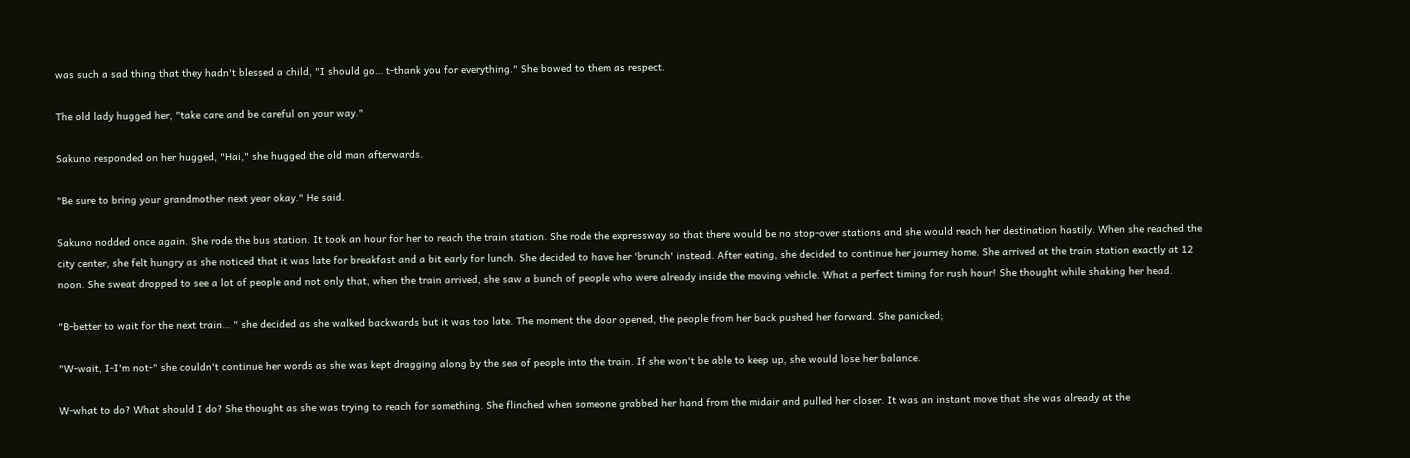was such a sad thing that they hadn't blessed a child, "I should go… t-thank you for everything." She bowed to them as respect.

The old lady hugged her, "take care and be careful on your way."

Sakuno responded on her hugged, "Hai," she hugged the old man afterwards.

"Be sure to bring your grandmother next year okay." He said.

Sakuno nodded once again. She rode the bus station. It took an hour for her to reach the train station. She rode the expressway so that there would be no stop-over stations and she would reach her destination hastily. When she reached the city center, she felt hungry as she noticed that it was late for breakfast and a bit early for lunch. She decided to have her 'brunch' instead. After eating, she decided to continue her journey home. She arrived at the train station exactly at 12 noon. She sweat dropped to see a lot of people and not only that, when the train arrived, she saw a bunch of people who were already inside the moving vehicle. What a perfect timing for rush hour! She thought while shaking her head.

"B-better to wait for the next train… " she decided as she walked backwards but it was too late. The moment the door opened, the people from her back pushed her forward. She panicked;

"W-wait, I-I'm not-" she couldn't continue her words as she was kept dragging along by the sea of people into the train. If she won't be able to keep up, she would lose her balance.

W-what to do? What should I do? She thought as she was trying to reach for something. She flinched when someone grabbed her hand from the midair and pulled her closer. It was an instant move that she was already at the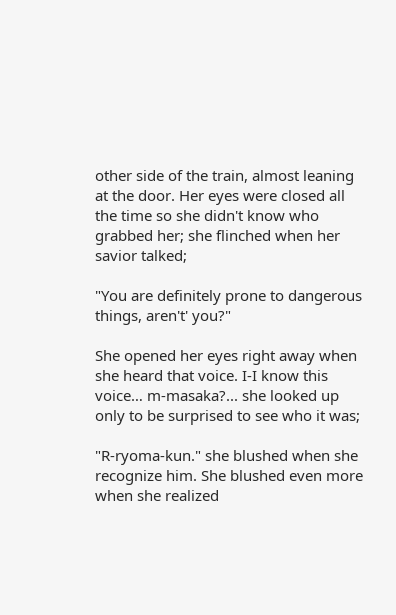other side of the train, almost leaning at the door. Her eyes were closed all the time so she didn't know who grabbed her; she flinched when her savior talked;

"You are definitely prone to dangerous things, aren't' you?"

She opened her eyes right away when she heard that voice. I-I know this voice… m-masaka?... she looked up only to be surprised to see who it was;

"R-ryoma-kun." she blushed when she recognize him. She blushed even more when she realized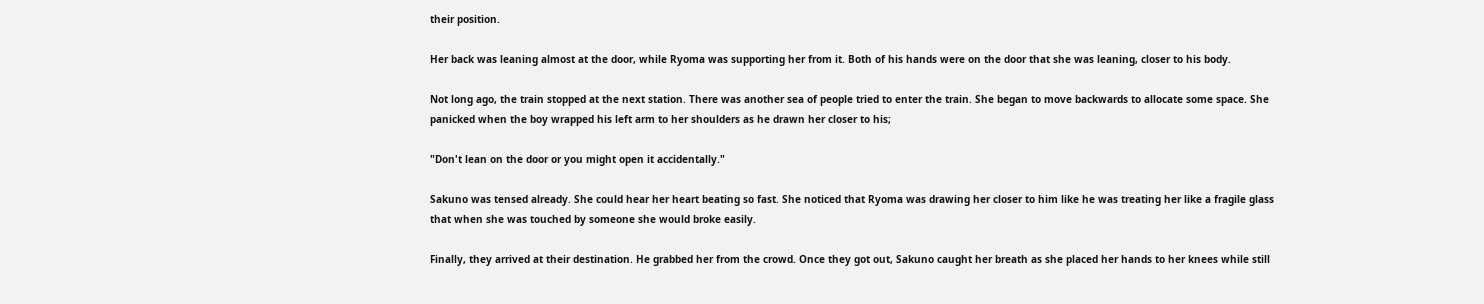their position.

Her back was leaning almost at the door, while Ryoma was supporting her from it. Both of his hands were on the door that she was leaning, closer to his body.

Not long ago, the train stopped at the next station. There was another sea of people tried to enter the train. She began to move backwards to allocate some space. She panicked when the boy wrapped his left arm to her shoulders as he drawn her closer to his;

"Don't lean on the door or you might open it accidentally."

Sakuno was tensed already. She could hear her heart beating so fast. She noticed that Ryoma was drawing her closer to him like he was treating her like a fragile glass that when she was touched by someone she would broke easily.

Finally, they arrived at their destination. He grabbed her from the crowd. Once they got out, Sakuno caught her breath as she placed her hands to her knees while still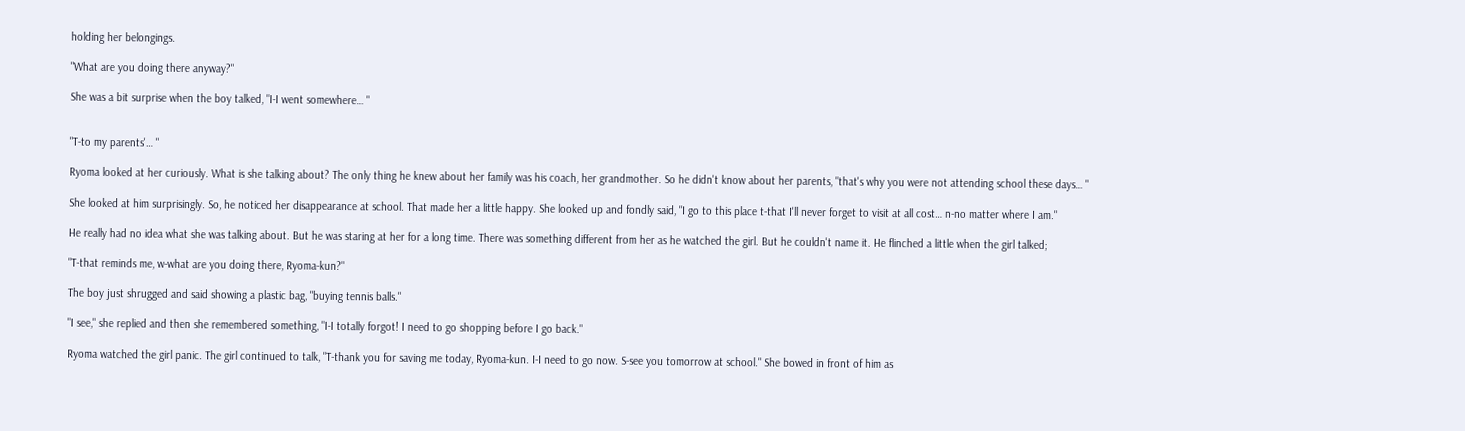holding her belongings.

"What are you doing there anyway?"

She was a bit surprise when the boy talked, "I-I went somewhere… "


"T-to my parents'… "

Ryoma looked at her curiously. What is she talking about? The only thing he knew about her family was his coach, her grandmother. So he didn't know about her parents, "that's why you were not attending school these days… "

She looked at him surprisingly. So, he noticed her disappearance at school. That made her a little happy. She looked up and fondly said, "I go to this place t-that I'll never forget to visit at all cost… n-no matter where I am."

He really had no idea what she was talking about. But he was staring at her for a long time. There was something different from her as he watched the girl. But he couldn't name it. He flinched a little when the girl talked;

"T-that reminds me, w-what are you doing there, Ryoma-kun?"

The boy just shrugged and said showing a plastic bag, "buying tennis balls."

"I see," she replied and then she remembered something, "I-I totally forgot! I need to go shopping before I go back."

Ryoma watched the girl panic. The girl continued to talk, "T-thank you for saving me today, Ryoma-kun. I-I need to go now. S-see you tomorrow at school." She bowed in front of him as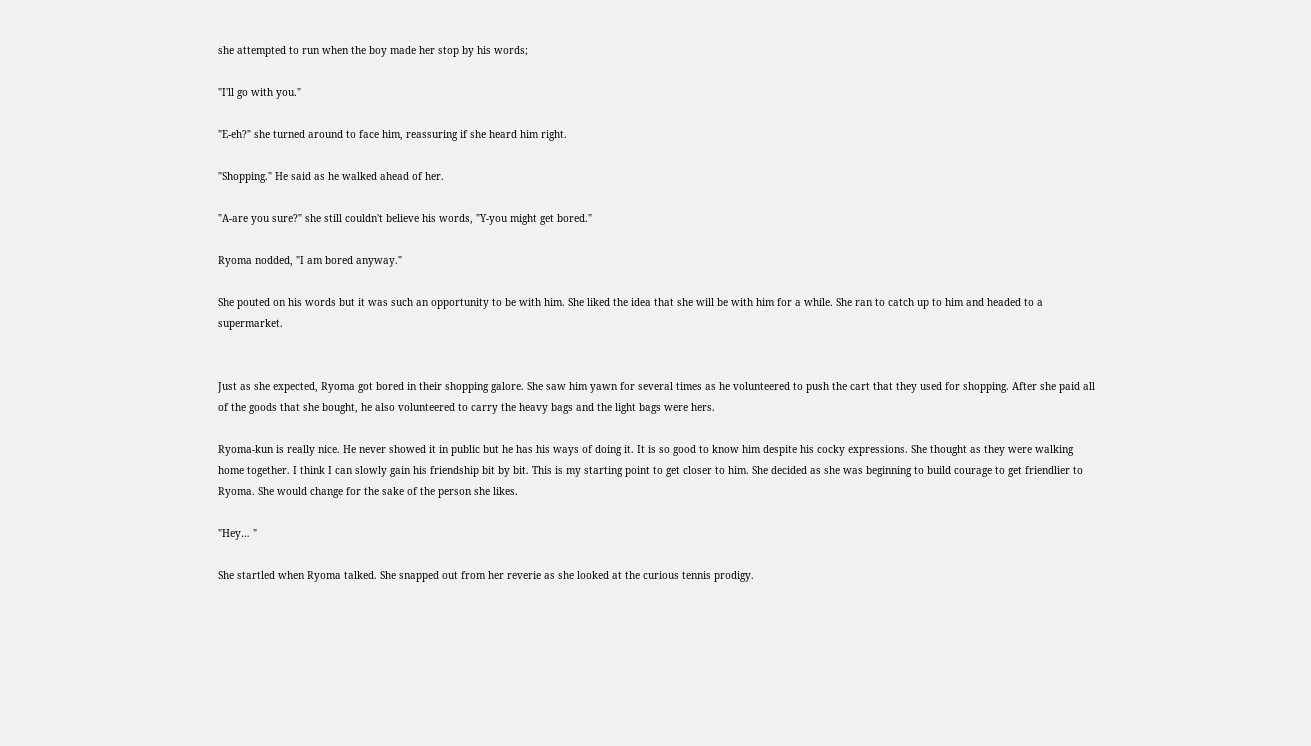she attempted to run when the boy made her stop by his words;

"I'll go with you."

"E-eh?" she turned around to face him, reassuring if she heard him right.

"Shopping." He said as he walked ahead of her.

"A-are you sure?" she still couldn't believe his words, "Y-you might get bored."

Ryoma nodded, "I am bored anyway."

She pouted on his words but it was such an opportunity to be with him. She liked the idea that she will be with him for a while. She ran to catch up to him and headed to a supermarket.


Just as she expected, Ryoma got bored in their shopping galore. She saw him yawn for several times as he volunteered to push the cart that they used for shopping. After she paid all of the goods that she bought, he also volunteered to carry the heavy bags and the light bags were hers.

Ryoma-kun is really nice. He never showed it in public but he has his ways of doing it. It is so good to know him despite his cocky expressions. She thought as they were walking home together. I think I can slowly gain his friendship bit by bit. This is my starting point to get closer to him. She decided as she was beginning to build courage to get friendlier to Ryoma. She would change for the sake of the person she likes.

"Hey… "

She startled when Ryoma talked. She snapped out from her reverie as she looked at the curious tennis prodigy.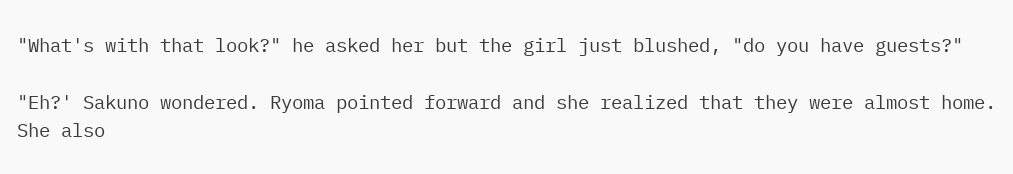"What's with that look?" he asked her but the girl just blushed, "do you have guests?"

"Eh?' Sakuno wondered. Ryoma pointed forward and she realized that they were almost home. She also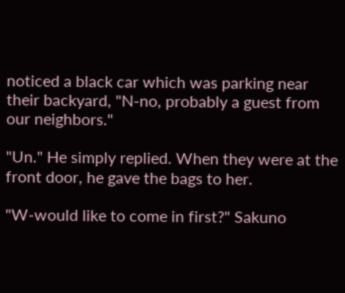noticed a black car which was parking near their backyard, "N-no, probably a guest from our neighbors."

"Un." He simply replied. When they were at the front door, he gave the bags to her.

"W-would like to come in first?" Sakuno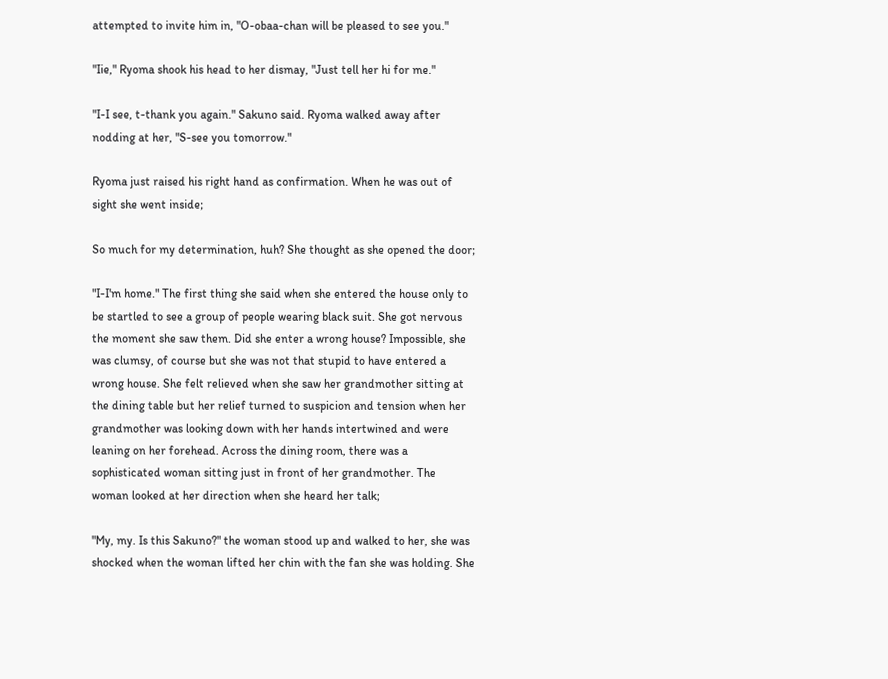attempted to invite him in, "O-obaa-chan will be pleased to see you."

"Iie," Ryoma shook his head to her dismay, "Just tell her hi for me."

"I-I see, t-thank you again." Sakuno said. Ryoma walked away after nodding at her, "S-see you tomorrow."

Ryoma just raised his right hand as confirmation. When he was out of sight she went inside;

So much for my determination, huh? She thought as she opened the door;

"I-I'm home." The first thing she said when she entered the house only to be startled to see a group of people wearing black suit. She got nervous the moment she saw them. Did she enter a wrong house? Impossible, she was clumsy, of course but she was not that stupid to have entered a wrong house. She felt relieved when she saw her grandmother sitting at the dining table but her relief turned to suspicion and tension when her grandmother was looking down with her hands intertwined and were leaning on her forehead. Across the dining room, there was a sophisticated woman sitting just in front of her grandmother. The woman looked at her direction when she heard her talk;

"My, my. Is this Sakuno?" the woman stood up and walked to her, she was shocked when the woman lifted her chin with the fan she was holding. She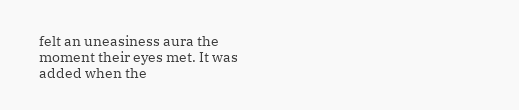felt an uneasiness aura the moment their eyes met. It was added when the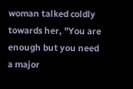woman talked coldly towards her, "You are enough but you need a major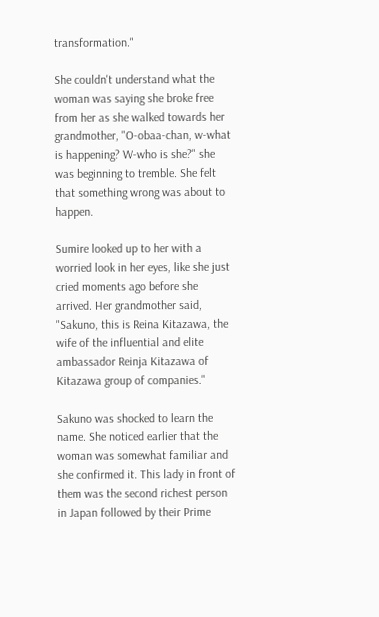transformation."

She couldn't understand what the woman was saying she broke free from her as she walked towards her grandmother, "O-obaa-chan, w-what is happening? W-who is she?" she was beginning to tremble. She felt that something wrong was about to happen.

Sumire looked up to her with a worried look in her eyes, like she just cried moments ago before she arrived. Her grandmother said, "Sakuno, this is Reina Kitazawa, the wife of the influential and elite ambassador Reinja Kitazawa of Kitazawa group of companies."

Sakuno was shocked to learn the name. She noticed earlier that the woman was somewhat familiar and she confirmed it. This lady in front of them was the second richest person in Japan followed by their Prime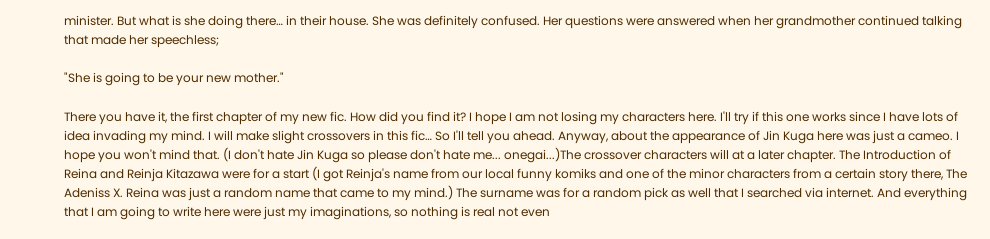minister. But what is she doing there… in their house. She was definitely confused. Her questions were answered when her grandmother continued talking that made her speechless;

"She is going to be your new mother."

There you have it, the first chapter of my new fic. How did you find it? I hope I am not losing my characters here. I'll try if this one works since I have lots of idea invading my mind. I will make slight crossovers in this fic… So I'll tell you ahead. Anyway, about the appearance of Jin Kuga here was just a cameo. I hope you won't mind that. (I don't hate Jin Kuga so please don't hate me... onegai...)The crossover characters will at a later chapter. The Introduction of Reina and Reinja Kitazawa were for a start (I got Reinja's name from our local funny komiks and one of the minor characters from a certain story there, The Adeniss X. Reina was just a random name that came to my mind.) The surname was for a random pick as well that I searched via internet. And everything that I am going to write here were just my imaginations, so nothing is real not even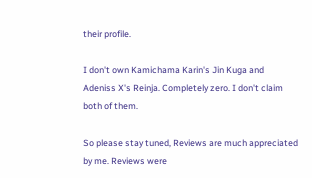their profile.

I don't own Kamichama Karin's Jin Kuga and Adeniss X's Reinja. Completely zero. I don't claim both of them.

So please stay tuned, Reviews are much appreciated by me. Reviews were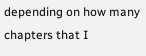depending on how many chapters that I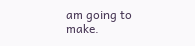am going to make.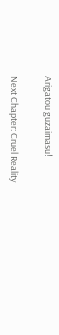Arigatou guzaimasu!

Next Chapter: Cruel Reality